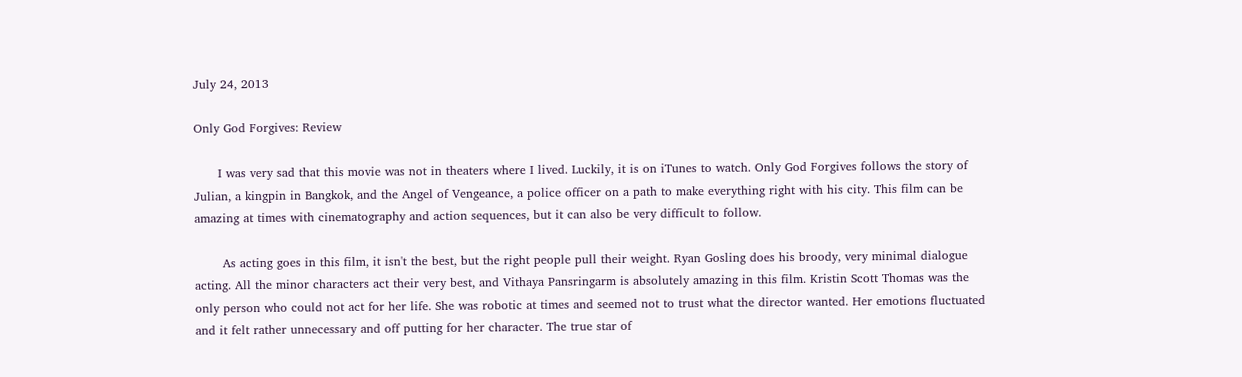July 24, 2013

Only God Forgives: Review

      I was very sad that this movie was not in theaters where I lived. Luckily, it is on iTunes to watch. Only God Forgives follows the story of Julian, a kingpin in Bangkok, and the Angel of Vengeance, a police officer on a path to make everything right with his city. This film can be amazing at times with cinematography and action sequences, but it can also be very difficult to follow.

       As acting goes in this film, it isn't the best, but the right people pull their weight. Ryan Gosling does his broody, very minimal dialogue acting. All the minor characters act their very best, and Vithaya Pansringarm is absolutely amazing in this film. Kristin Scott Thomas was the only person who could not act for her life. She was robotic at times and seemed not to trust what the director wanted. Her emotions fluctuated and it felt rather unnecessary and off putting for her character. The true star of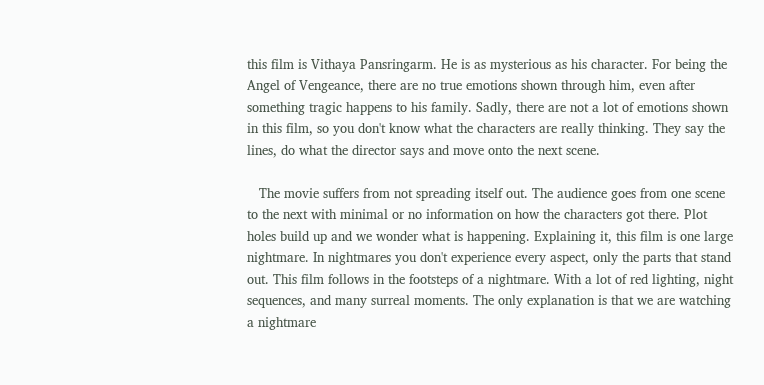this film is Vithaya Pansringarm. He is as mysterious as his character. For being the Angel of Vengeance, there are no true emotions shown through him, even after something tragic happens to his family. Sadly, there are not a lot of emotions shown in this film, so you don't know what the characters are really thinking. They say the lines, do what the director says and move onto the next scene.

   The movie suffers from not spreading itself out. The audience goes from one scene to the next with minimal or no information on how the characters got there. Plot holes build up and we wonder what is happening. Explaining it, this film is one large nightmare. In nightmares you don't experience every aspect, only the parts that stand out. This film follows in the footsteps of a nightmare. With a lot of red lighting, night sequences, and many surreal moments. The only explanation is that we are watching a nightmare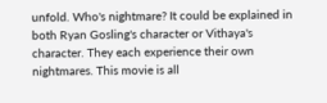unfold. Who's nightmare? It could be explained in both Ryan Gosling's character or Vithaya's character. They each experience their own nightmares. This movie is all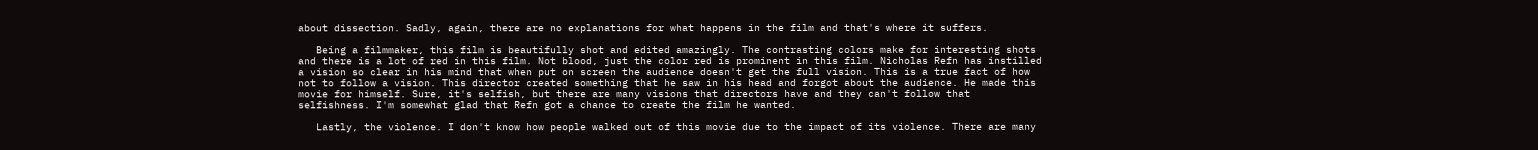about dissection. Sadly, again, there are no explanations for what happens in the film and that's where it suffers.

   Being a filmmaker, this film is beautifully shot and edited amazingly. The contrasting colors make for interesting shots and there is a lot of red in this film. Not blood, just the color red is prominent in this film. Nicholas Refn has instilled a vision so clear in his mind that when put on screen the audience doesn't get the full vision. This is a true fact of how not to follow a vision. This director created something that he saw in his head and forgot about the audience. He made this movie for himself. Sure, it's selfish, but there are many visions that directors have and they can't follow that selfishness. I'm somewhat glad that Refn got a chance to create the film he wanted.

   Lastly, the violence. I don't know how people walked out of this movie due to the impact of its violence. There are many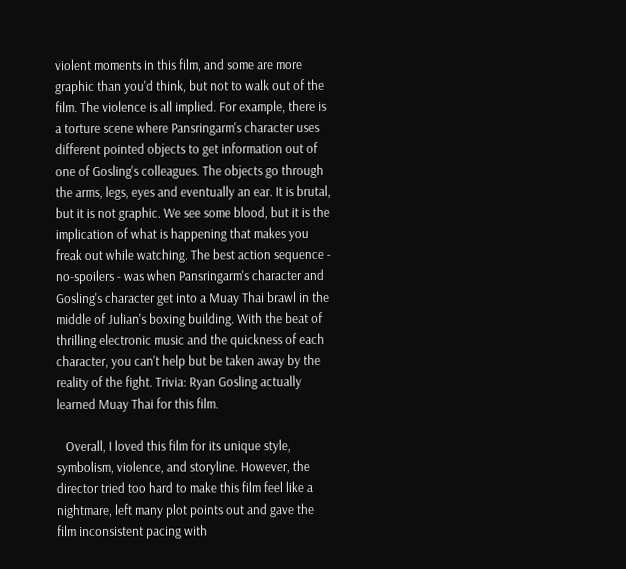violent moments in this film, and some are more graphic than you'd think, but not to walk out of the film. The violence is all implied. For example, there is a torture scene where Pansringarm's character uses different pointed objects to get information out of one of Gosling's colleagues. The objects go through the arms, legs, eyes and eventually an ear. It is brutal, but it is not graphic. We see some blood, but it is the implication of what is happening that makes you freak out while watching. The best action sequence - no-spoilers - was when Pansringarm's character and Gosling's character get into a Muay Thai brawl in the middle of Julian's boxing building. With the beat of thrilling electronic music and the quickness of each character, you can't help but be taken away by the reality of the fight. Trivia: Ryan Gosling actually learned Muay Thai for this film.

   Overall, I loved this film for its unique style, symbolism, violence, and storyline. However, the director tried too hard to make this film feel like a nightmare, left many plot points out and gave the film inconsistent pacing with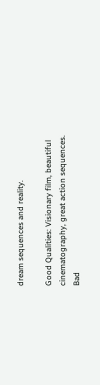dream sequences and reality.

Good Qualities: Visionary film, beautiful cinematography, great action sequences.
Bad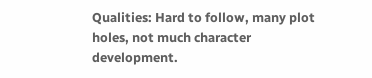Qualities: Hard to follow, many plot holes, not much character development.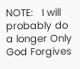NOTE:   I will probably do a longer Only God Forgives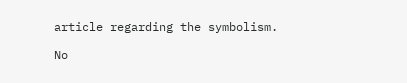article regarding the symbolism.

No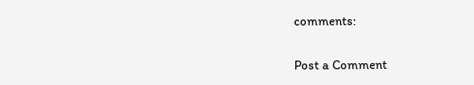comments:

Post a Comment